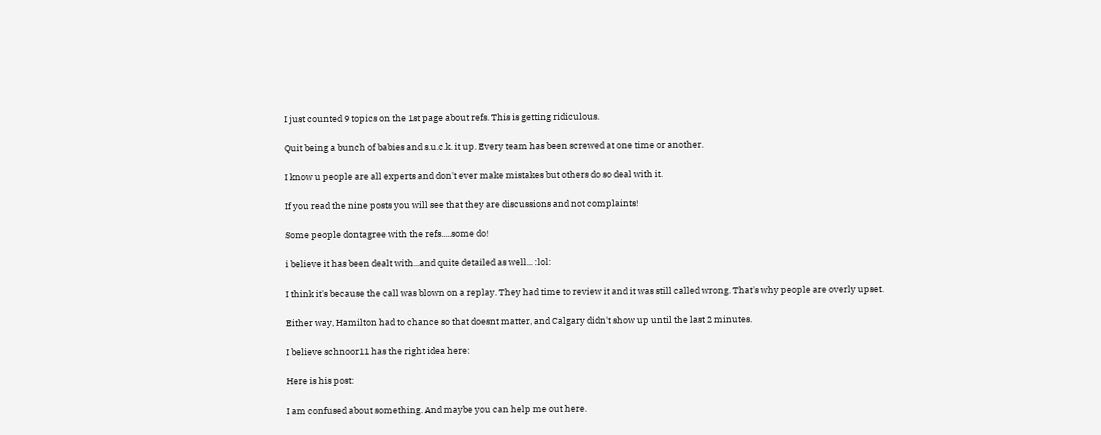I just counted 9 topics on the 1st page about refs. This is getting ridiculous.

Quit being a bunch of babies and s.u.c.k. it up. Every team has been screwed at one time or another.

I know u people are all experts and don't ever make mistakes but others do so deal with it.

If you read the nine posts you will see that they are discussions and not complaints!

Some people dontagree with the refs.....some do!

i believe it has been dealt with...and quite detailed as well... :lol:

I think it's because the call was blown on a replay. They had time to review it and it was still called wrong. That's why people are overly upset.

Either way, Hamilton had to chance so that doesnt matter, and Calgary didn't show up until the last 2 minutes.

I believe schnoor11 has the right idea here:

Here is his post:

I am confused about something. And maybe you can help me out here.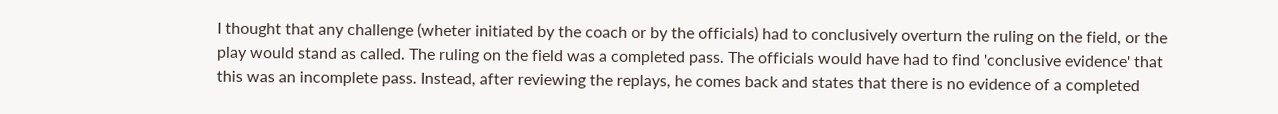I thought that any challenge (wheter initiated by the coach or by the officials) had to conclusively overturn the ruling on the field, or the play would stand as called. The ruling on the field was a completed pass. The officials would have had to find 'conclusive evidence' that this was an incomplete pass. Instead, after reviewing the replays, he comes back and states that there is no evidence of a completed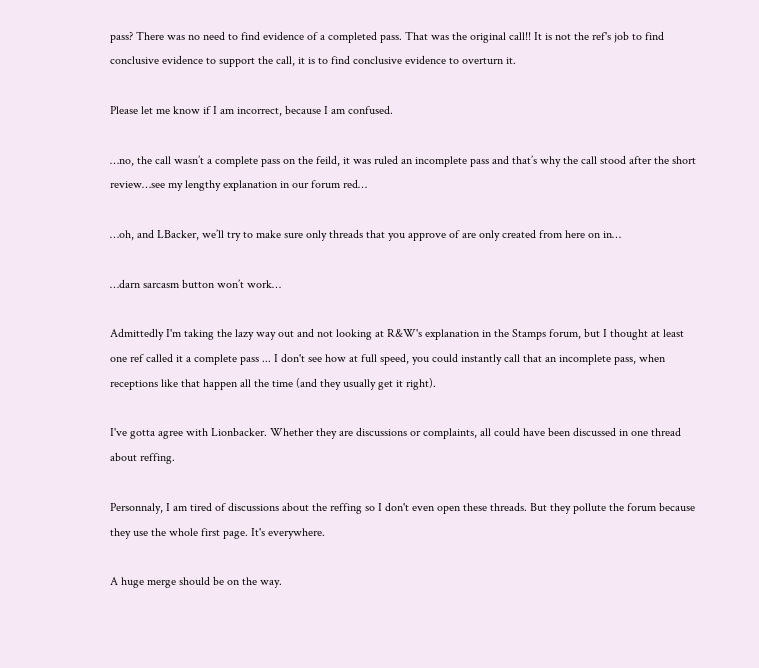pass? There was no need to find evidence of a completed pass. That was the original call!! It is not the ref's job to find conclusive evidence to support the call, it is to find conclusive evidence to overturn it.

Please let me know if I am incorrect, because I am confused.

…no, the call wasn’t a complete pass on the feild, it was ruled an incomplete pass and that’s why the call stood after the short review…see my lengthy explanation in our forum red…

…oh, and LBacker, we’ll try to make sure only threads that you approve of are only created from here on in…

…darn sarcasm button won’t work…

Admittedly I'm taking the lazy way out and not looking at R&W's explanation in the Stamps forum, but I thought at least one ref called it a complete pass ... I don't see how at full speed, you could instantly call that an incomplete pass, when receptions like that happen all the time (and they usually get it right).

I've gotta agree with Lionbacker. Whether they are discussions or complaints, all could have been discussed in one thread about reffing.

Personnaly, I am tired of discussions about the reffing so I don't even open these threads. But they pollute the forum because they use the whole first page. It's everywhere.

A huge merge should be on the way.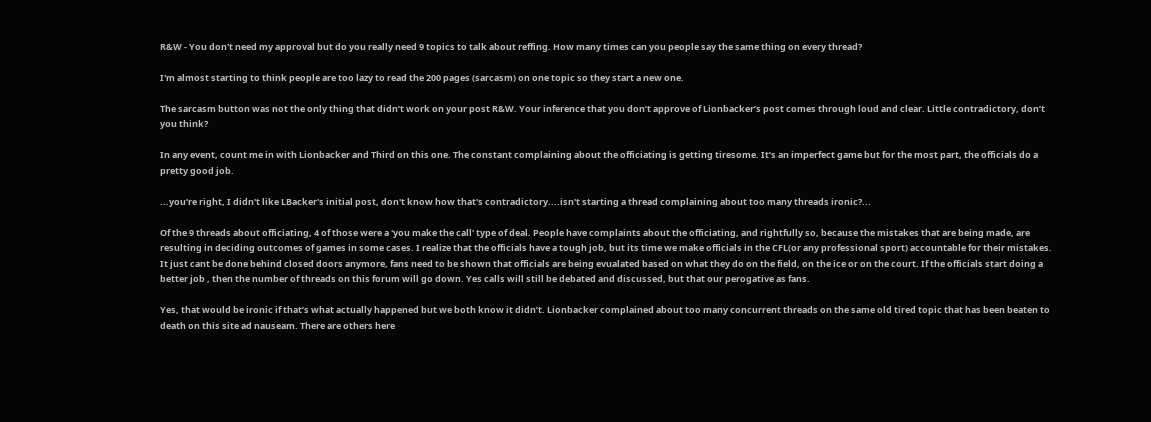R&W - You don't need my approval but do you really need 9 topics to talk about reffing. How many times can you people say the same thing on every thread?

I'm almost starting to think people are too lazy to read the 200 pages (sarcasm) on one topic so they start a new one.

The sarcasm button was not the only thing that didn’t work on your post R&W. Your inference that you don’t approve of Lionbacker’s post comes through loud and clear. Little contradictory, don’t you think?

In any event, count me in with Lionbacker and Third on this one. The constant complaining about the officiating is getting tiresome. It’s an imperfect game but for the most part, the officials do a pretty good job.

...you're right, I didn't like LBacker's initial post, don't know how that's contradictory....isn't starting a thread complaining about too many threads ironic?...

Of the 9 threads about officiating, 4 of those were a 'you make the call' type of deal. People have complaints about the officiating, and rightfully so, because the mistakes that are being made, are resulting in deciding outcomes of games in some cases. I realize that the officials have a tough job, but its time we make officials in the CFL(or any professional sport) accountable for their mistakes. It just cant be done behind closed doors anymore, fans need to be shown that officials are being evualated based on what they do on the field, on the ice or on the court. If the officials start doing a better job , then the number of threads on this forum will go down. Yes calls will still be debated and discussed, but that our perogative as fans.

Yes, that would be ironic if that’s what actually happened but we both know it didn’t. Lionbacker complained about too many concurrent threads on the same old tired topic that has been beaten to death on this site ad nauseam. There are others here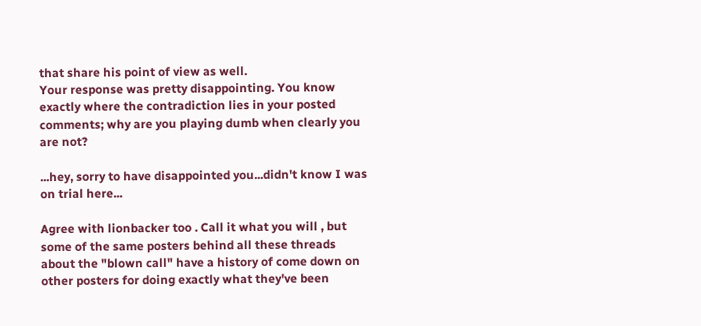that share his point of view as well.
Your response was pretty disappointing. You know exactly where the contradiction lies in your posted comments; why are you playing dumb when clearly you are not?

...hey, sorry to have disappointed you...didn't know I was on trial here...

Agree with lionbacker too . Call it what you will , but some of the same posters behind all these threads about the "blown call" have a history of come down on other posters for doing exactly what they've been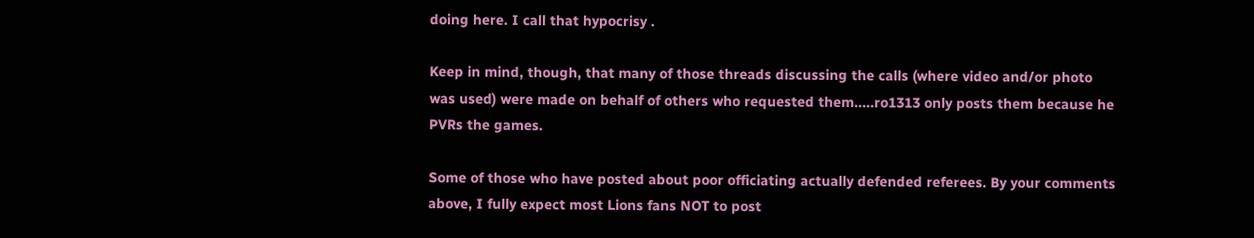doing here. I call that hypocrisy .

Keep in mind, though, that many of those threads discussing the calls (where video and/or photo was used) were made on behalf of others who requested them.....ro1313 only posts them because he PVRs the games.

Some of those who have posted about poor officiating actually defended referees. By your comments above, I fully expect most Lions fans NOT to post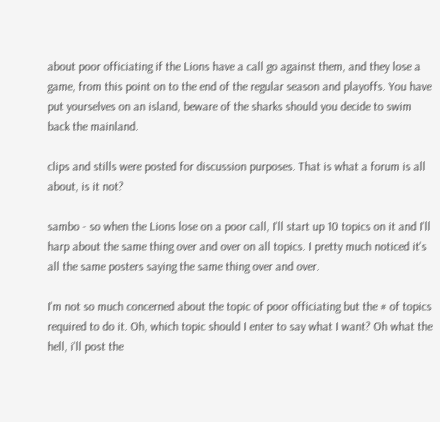about poor officiating if the Lions have a call go against them, and they lose a game, from this point on to the end of the regular season and playoffs. You have put yourselves on an island, beware of the sharks should you decide to swim back the mainland.

clips and stills were posted for discussion purposes. That is what a forum is all about, is it not?

sambo - so when the Lions lose on a poor call, I'll start up 10 topics on it and I'll harp about the same thing over and over on all topics. I pretty much noticed it's all the same posters saying the same thing over and over.

I'm not so much concerned about the topic of poor officiating but the # of topics required to do it. Oh, which topic should I enter to say what I want? Oh what the hell, i'll post the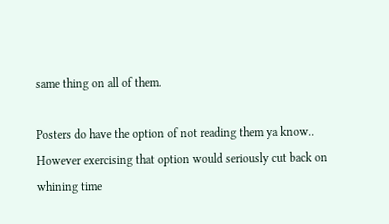same thing on all of them.

Posters do have the option of not reading them ya know..
However exercising that option would seriously cut back on whining time